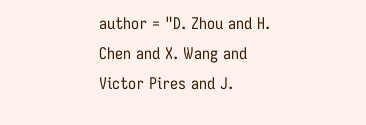author = "D. Zhou and H. Chen and X. Wang and Victor Pires and J.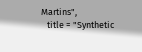Martins",
   title = "Synthetic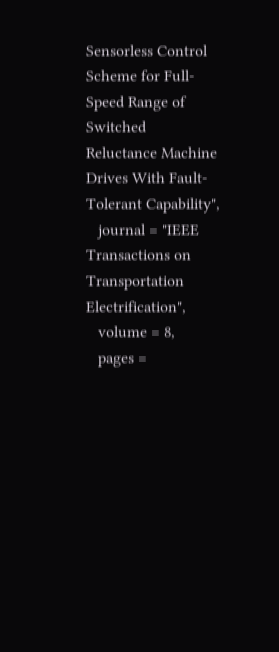Sensorless Control Scheme for Full-Speed Range of Switched Reluctance Machine Drives With Fault-Tolerant Capability",
   journal = "IEEE Transactions on Transportation Electrification",
   volume = 8,
   pages =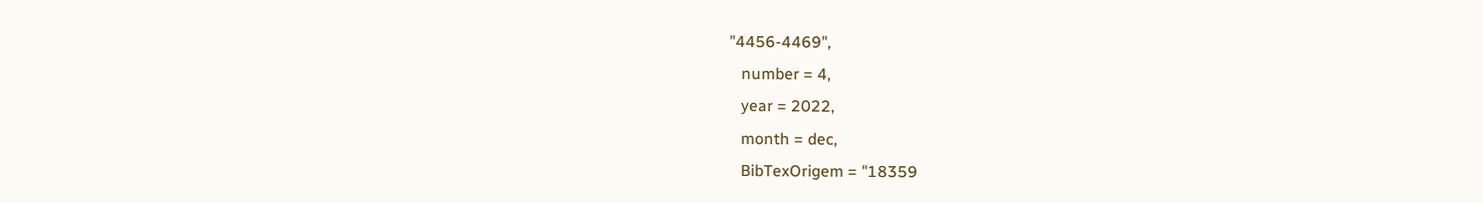"4456-4469",
   number = 4,
   year = 2022,
   month = dec,
   BibTexOrigem = "18359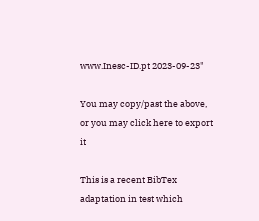www.Inesc-ID.pt 2023-09-23"

You may copy/past the above, or you may click here to export it

This is a recent BibTex adaptation in test which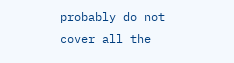probably do not cover all the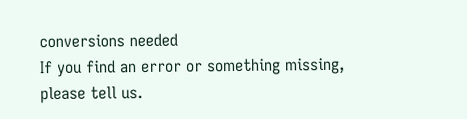conversions needed
If you find an error or something missing, please tell us.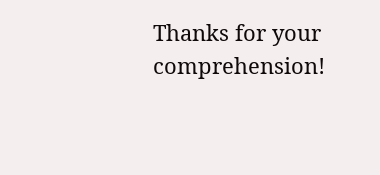Thanks for your comprehension!